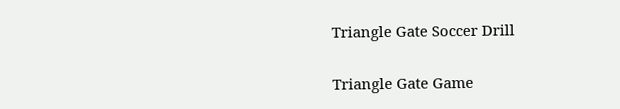Triangle Gate Soccer Drill

Triangle Gate Game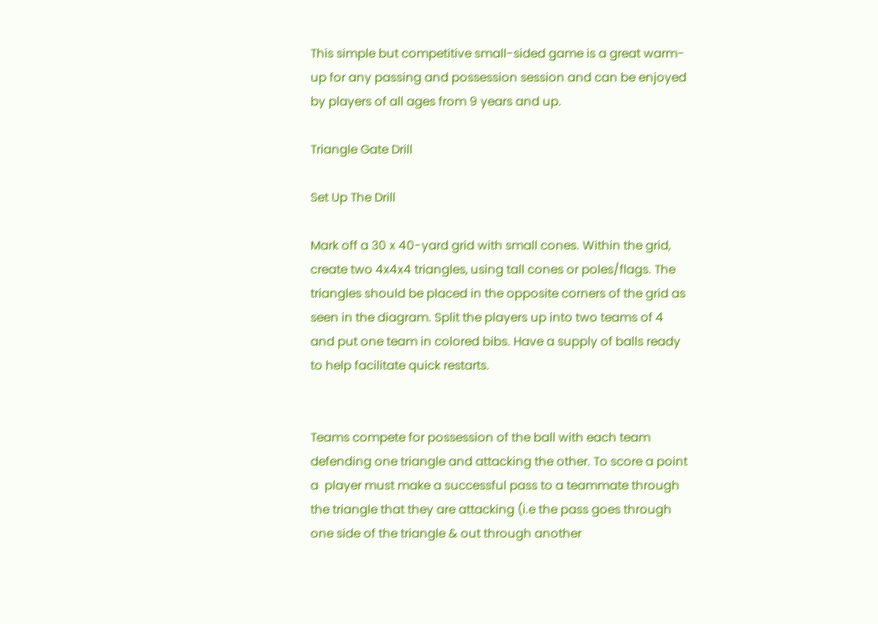This simple but competitive small-sided game is a great warm-up for any passing and possession session and can be enjoyed by players of all ages from 9 years and up.

Triangle Gate Drill

Set Up The Drill

Mark off a 30 x 40-yard grid with small cones. Within the grid, create two 4x4x4 triangles, using tall cones or poles/flags. The triangles should be placed in the opposite corners of the grid as seen in the diagram. Split the players up into two teams of 4 and put one team in colored bibs. Have a supply of balls ready to help facilitate quick restarts.


Teams compete for possession of the ball with each team defending one triangle and attacking the other. To score a point a  player must make a successful pass to a teammate through the triangle that they are attacking (i.e the pass goes through one side of the triangle & out through another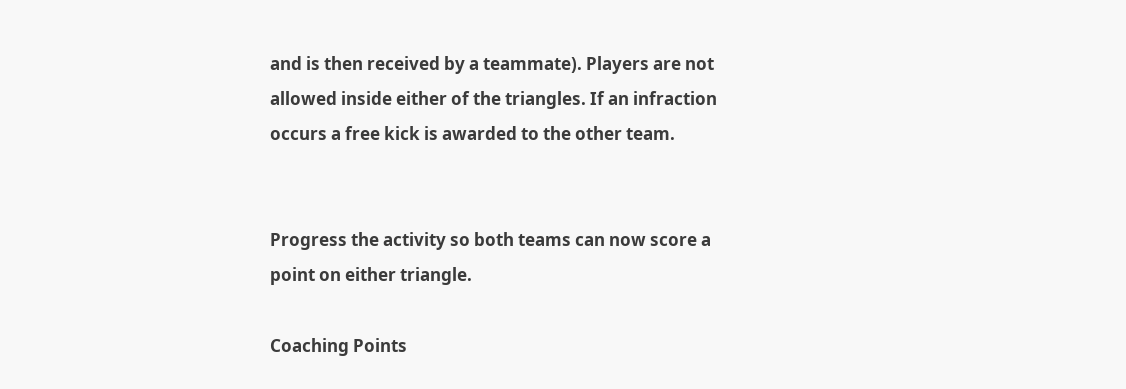and is then received by a teammate). Players are not allowed inside either of the triangles. If an infraction occurs a free kick is awarded to the other team.


Progress the activity so both teams can now score a point on either triangle.

Coaching Points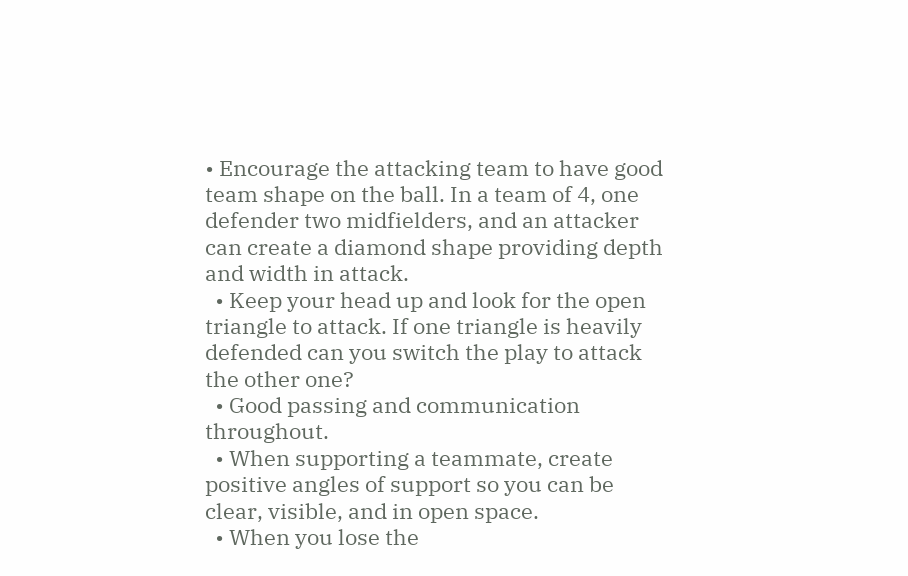• Encourage the attacking team to have good team shape on the ball. In a team of 4, one defender two midfielders, and an attacker can create a diamond shape providing depth and width in attack.
  • Keep your head up and look for the open triangle to attack. If one triangle is heavily defended can you switch the play to attack the other one?
  • Good passing and communication throughout.
  • When supporting a teammate, create positive angles of support so you can be clear, visible, and in open space.
  • When you lose the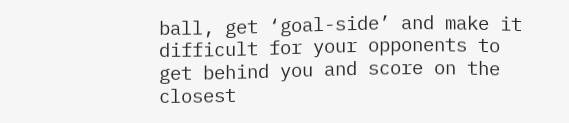ball, get ‘goal-side’ and make it difficult for your opponents to get behind you and score on the closest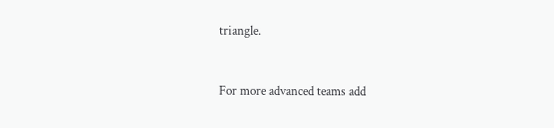triangle.


For more advanced teams add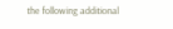the following additional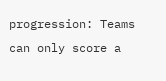progression: Teams can only score a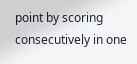point by scoring consecutively in one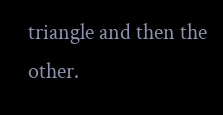triangle and then the other.